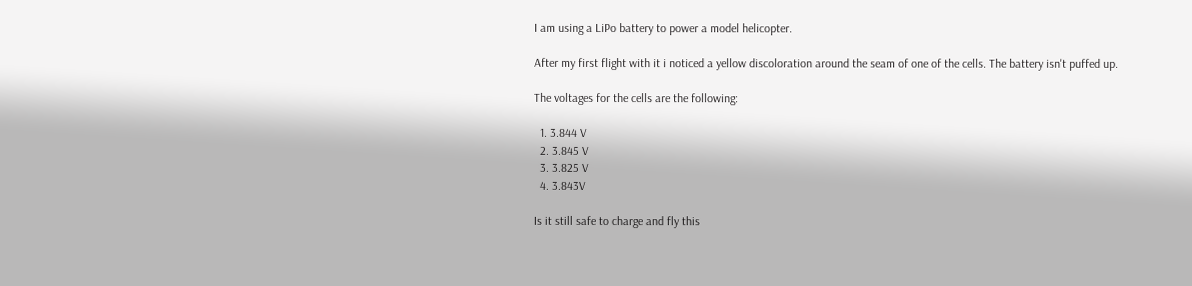I am using a LiPo battery to power a model helicopter.

After my first flight with it i noticed a yellow discoloration around the seam of one of the cells. The battery isn't puffed up.

The voltages for the cells are the following:

  1. 3.844 V
  2. 3.845 V
  3. 3.825 V
  4. 3.843V

Is it still safe to charge and fly this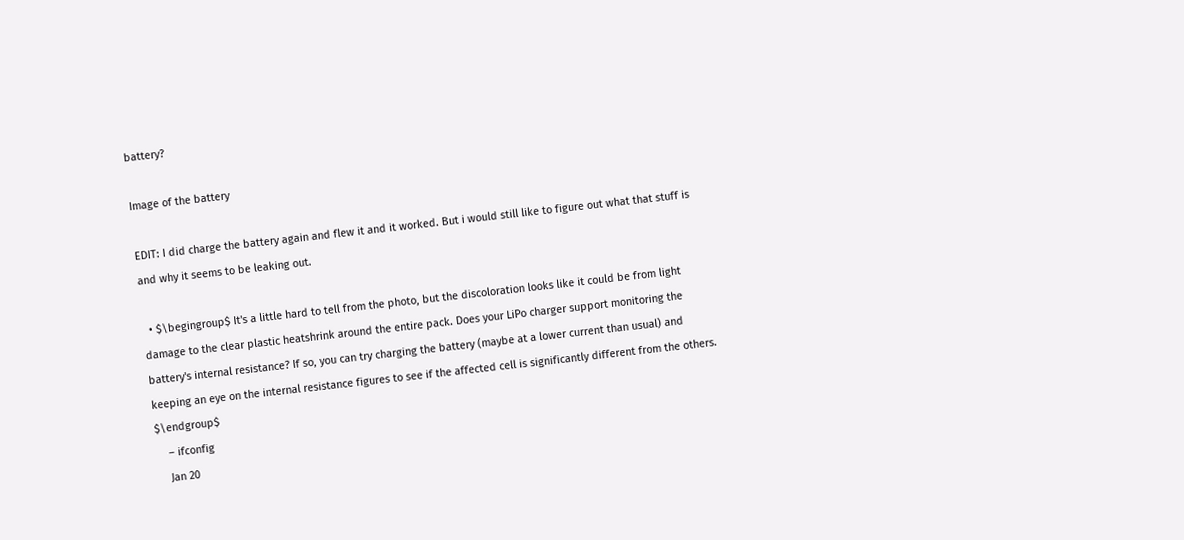battery?

Image of the battery

EDIT: I did charge the battery again and flew it and it worked. But i would still like to figure out what that stuff is and why it seems to be leaking out.

  • $\begingroup$ It's a little hard to tell from the photo, but the discoloration looks like it could be from light damage to the clear plastic heatshrink around the entire pack. Does your LiPo charger support monitoring the battery's internal resistance? If so, you can try charging the battery (maybe at a lower current than usual) and keeping an eye on the internal resistance figures to see if the affected cell is significantly different from the others. $\endgroup$
    – ifconfig
    Jan 20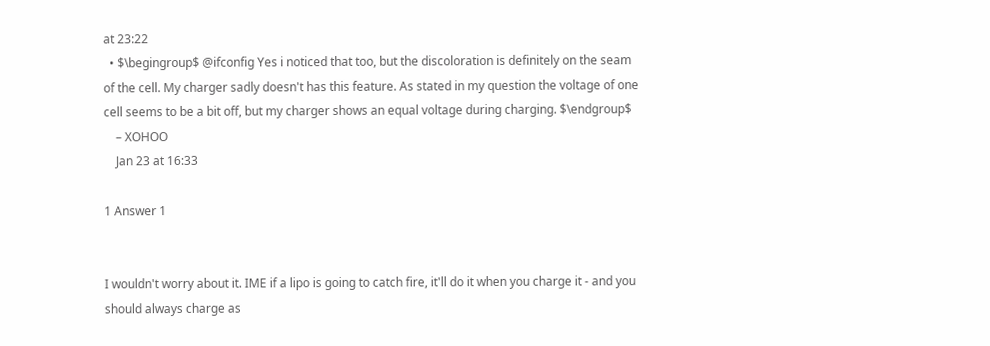at 23:22
  • $\begingroup$ @ifconfig Yes i noticed that too, but the discoloration is definitely on the seam of the cell. My charger sadly doesn't has this feature. As stated in my question the voltage of one cell seems to be a bit off, but my charger shows an equal voltage during charging. $\endgroup$
    – XOHOO
    Jan 23 at 16:33

1 Answer 1


I wouldn't worry about it. IME if a lipo is going to catch fire, it'll do it when you charge it - and you should always charge as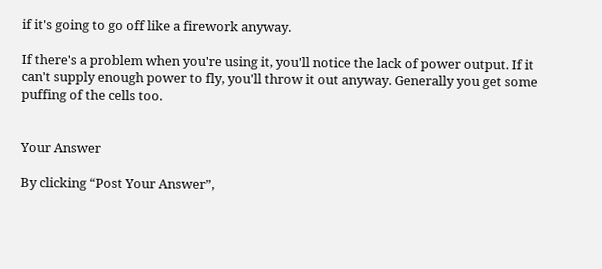if it's going to go off like a firework anyway.

If there's a problem when you're using it, you'll notice the lack of power output. If it can't supply enough power to fly, you'll throw it out anyway. Generally you get some puffing of the cells too.


Your Answer

By clicking “Post Your Answer”,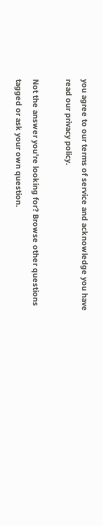you agree to our terms of service and acknowledge you have read our privacy policy.

Not the answer you're looking for? Browse other questions tagged or ask your own question.